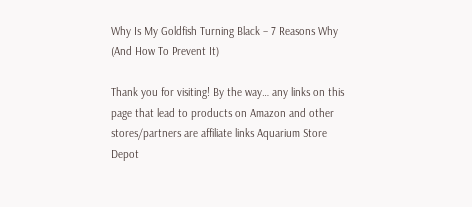Why Is My Goldfish Turning Black – 7 Reasons Why (And How To Prevent It)

Thank you for visiting! By the way… any links on this page that lead to products on Amazon and other stores/partners are affiliate links Aquarium Store Depot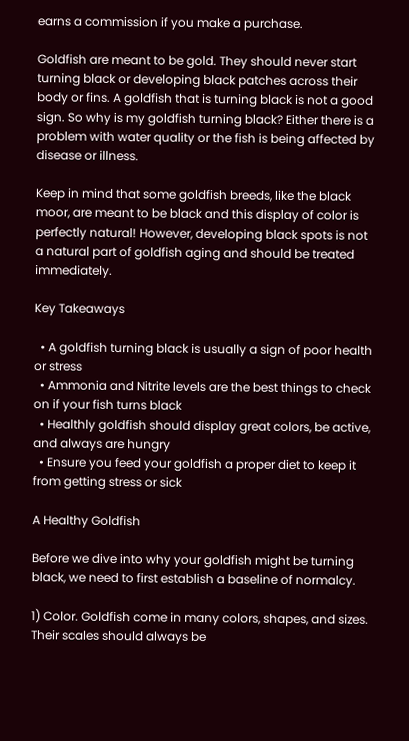earns a commission if you make a purchase.

Goldfish are meant to be gold. They should never start turning black or developing black patches across their body or fins. A goldfish that is turning black is not a good sign. So why is my goldfish turning black? Either there is a problem with water quality or the fish is being affected by disease or illness.

Keep in mind that some goldfish breeds, like the black moor, are meant to be black and this display of color is perfectly natural! However, developing black spots is not a natural part of goldfish aging and should be treated immediately.

Key Takeaways

  • A goldfish turning black is usually a sign of poor health or stress
  • Ammonia and Nitrite levels are the best things to check on if your fish turns black
  • Healthly goldfish should display great colors, be active, and always are hungry
  • Ensure you feed your goldfish a proper diet to keep it from getting stress or sick

A Healthy Goldfish

Before we dive into why your goldfish might be turning black, we need to first establish a baseline of normalcy.

1) Color. Goldfish come in many colors, shapes, and sizes. Their scales should always be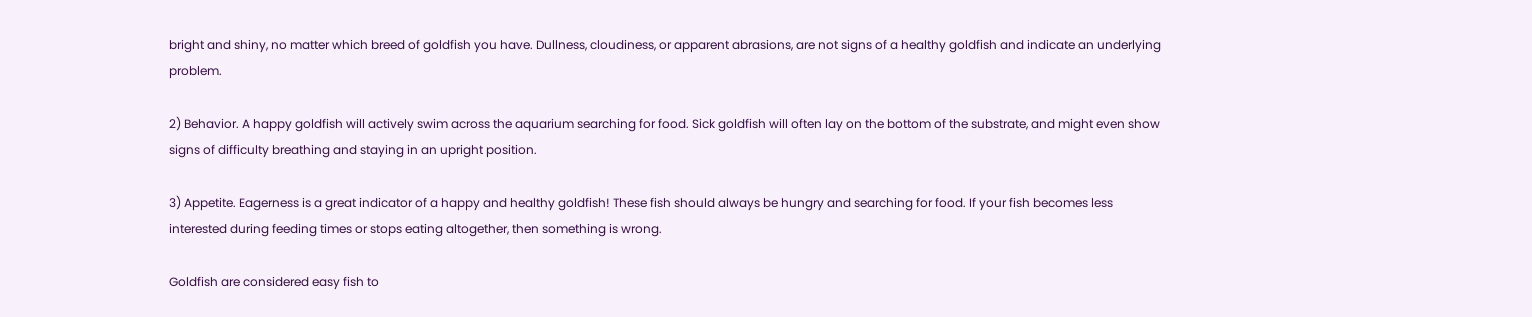bright and shiny, no matter which breed of goldfish you have. Dullness, cloudiness, or apparent abrasions, are not signs of a healthy goldfish and indicate an underlying problem.

2) Behavior. A happy goldfish will actively swim across the aquarium searching for food. Sick goldfish will often lay on the bottom of the substrate, and might even show signs of difficulty breathing and staying in an upright position.

3) Appetite. Eagerness is a great indicator of a happy and healthy goldfish! These fish should always be hungry and searching for food. If your fish becomes less interested during feeding times or stops eating altogether, then something is wrong.

Goldfish are considered easy fish to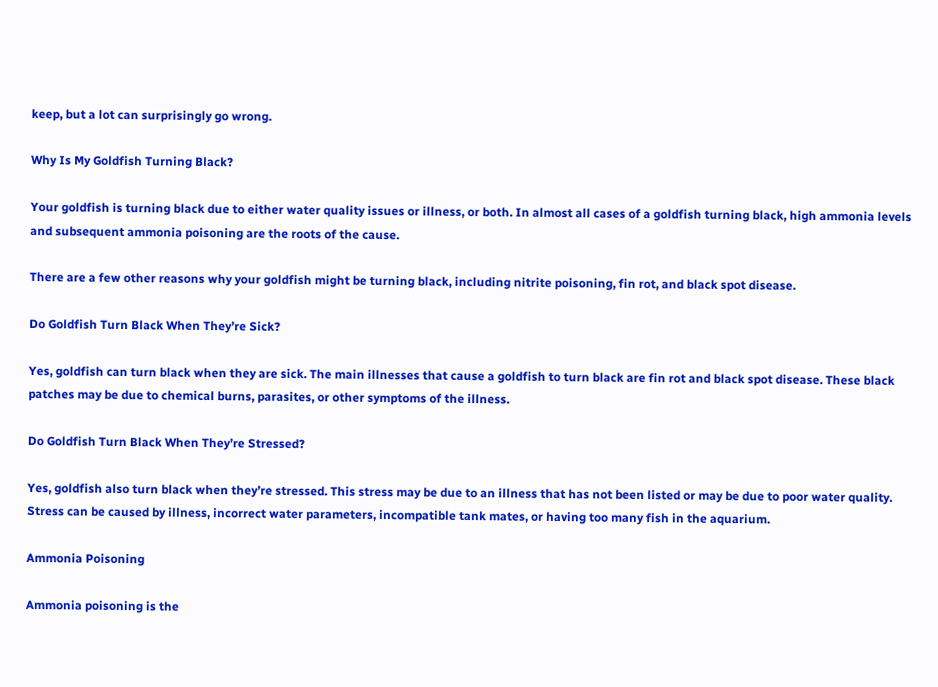keep, but a lot can surprisingly go wrong.

Why Is My Goldfish Turning Black?

Your goldfish is turning black due to either water quality issues or illness, or both. In almost all cases of a goldfish turning black, high ammonia levels and subsequent ammonia poisoning are the roots of the cause.

There are a few other reasons why your goldfish might be turning black, including nitrite poisoning, fin rot, and black spot disease.

Do Goldfish Turn Black When They’re Sick?

Yes, goldfish can turn black when they are sick. The main illnesses that cause a goldfish to turn black are fin rot and black spot disease. These black patches may be due to chemical burns, parasites, or other symptoms of the illness.

Do Goldfish Turn Black When They’re Stressed?

Yes, goldfish also turn black when they’re stressed. This stress may be due to an illness that has not been listed or may be due to poor water quality. Stress can be caused by illness, incorrect water parameters, incompatible tank mates, or having too many fish in the aquarium.

Ammonia Poisoning

Ammonia poisoning is the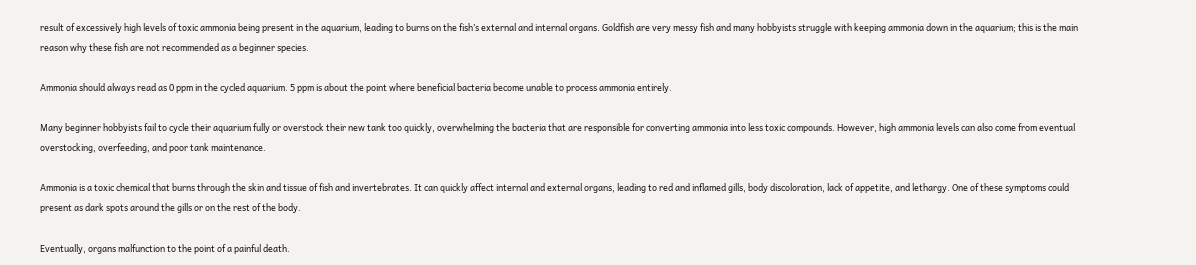result of excessively high levels of toxic ammonia being present in the aquarium, leading to burns on the fish’s external and internal organs. Goldfish are very messy fish and many hobbyists struggle with keeping ammonia down in the aquarium; this is the main reason why these fish are not recommended as a beginner species.

Ammonia should always read as 0 ppm in the cycled aquarium. 5 ppm is about the point where beneficial bacteria become unable to process ammonia entirely.

Many beginner hobbyists fail to cycle their aquarium fully or overstock their new tank too quickly, overwhelming the bacteria that are responsible for converting ammonia into less toxic compounds. However, high ammonia levels can also come from eventual overstocking, overfeeding, and poor tank maintenance.

Ammonia is a toxic chemical that burns through the skin and tissue of fish and invertebrates. It can quickly affect internal and external organs, leading to red and inflamed gills, body discoloration, lack of appetite, and lethargy. One of these symptoms could present as dark spots around the gills or on the rest of the body.

Eventually, organs malfunction to the point of a painful death.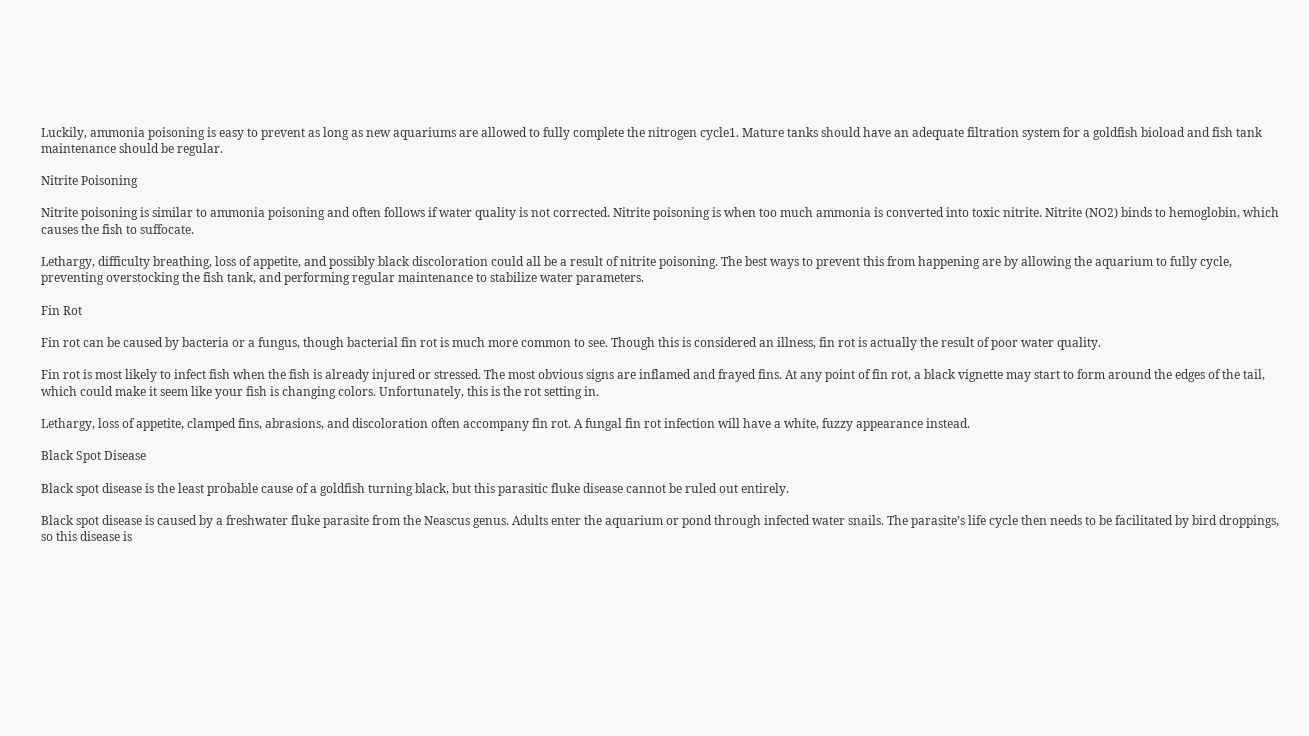Luckily, ammonia poisoning is easy to prevent as long as new aquariums are allowed to fully complete the nitrogen cycle1. Mature tanks should have an adequate filtration system for a goldfish bioload and fish tank maintenance should be regular.

Nitrite Poisoning

Nitrite poisoning is similar to ammonia poisoning and often follows if water quality is not corrected. Nitrite poisoning is when too much ammonia is converted into toxic nitrite. Nitrite (NO2) binds to hemoglobin, which causes the fish to suffocate.

Lethargy, difficulty breathing, loss of appetite, and possibly black discoloration could all be a result of nitrite poisoning. The best ways to prevent this from happening are by allowing the aquarium to fully cycle, preventing overstocking the fish tank, and performing regular maintenance to stabilize water parameters.

Fin Rot

Fin rot can be caused by bacteria or a fungus, though bacterial fin rot is much more common to see. Though this is considered an illness, fin rot is actually the result of poor water quality.

Fin rot is most likely to infect fish when the fish is already injured or stressed. The most obvious signs are inflamed and frayed fins. At any point of fin rot, a black vignette may start to form around the edges of the tail, which could make it seem like your fish is changing colors. Unfortunately, this is the rot setting in.

Lethargy, loss of appetite, clamped fins, abrasions, and discoloration often accompany fin rot. A fungal fin rot infection will have a white, fuzzy appearance instead.

Black Spot Disease

Black spot disease is the least probable cause of a goldfish turning black, but this parasitic fluke disease cannot be ruled out entirely.

Black spot disease is caused by a freshwater fluke parasite from the Neascus genus. Adults enter the aquarium or pond through infected water snails. The parasite’s life cycle then needs to be facilitated by bird droppings, so this disease is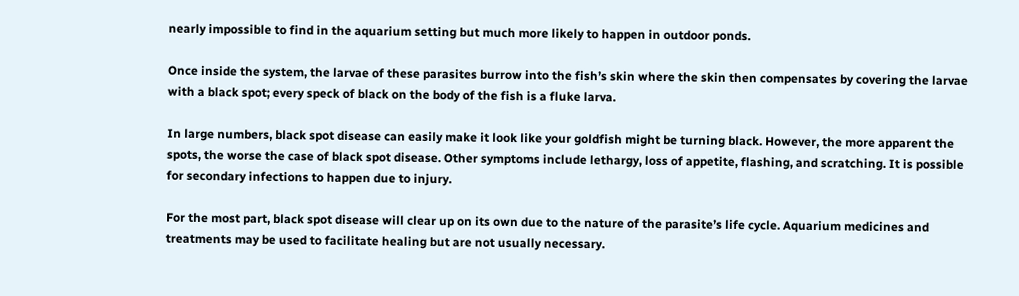nearly impossible to find in the aquarium setting but much more likely to happen in outdoor ponds.

Once inside the system, the larvae of these parasites burrow into the fish’s skin where the skin then compensates by covering the larvae with a black spot; every speck of black on the body of the fish is a fluke larva.

In large numbers, black spot disease can easily make it look like your goldfish might be turning black. However, the more apparent the spots, the worse the case of black spot disease. Other symptoms include lethargy, loss of appetite, flashing, and scratching. It is possible for secondary infections to happen due to injury.

For the most part, black spot disease will clear up on its own due to the nature of the parasite’s life cycle. Aquarium medicines and treatments may be used to facilitate healing but are not usually necessary.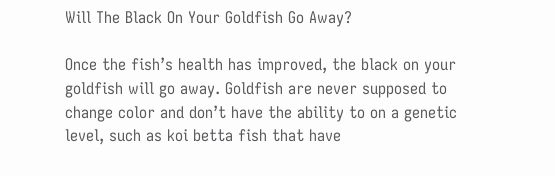Will The Black On Your Goldfish Go Away?

Once the fish’s health has improved, the black on your goldfish will go away. Goldfish are never supposed to change color and don’t have the ability to on a genetic level, such as koi betta fish that have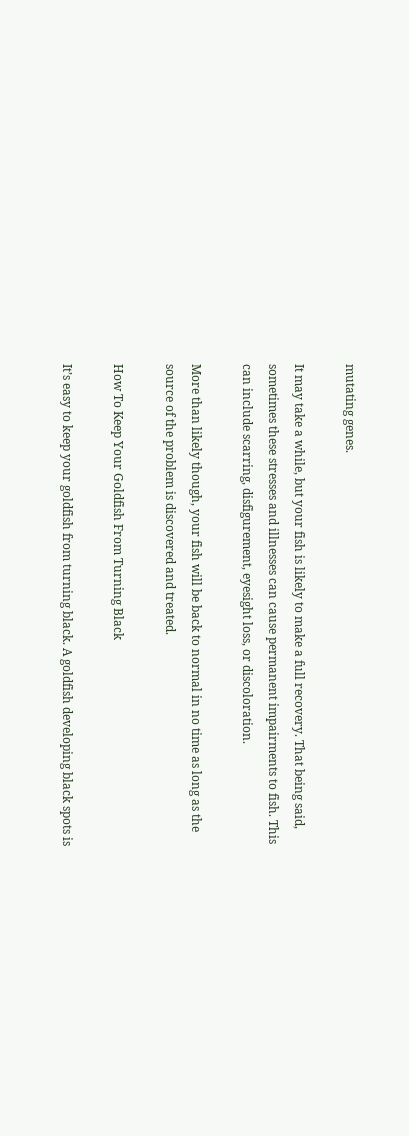mutating genes.

It may take a while, but your fish is likely to make a full recovery. That being said, sometimes these stresses and illnesses can cause permanent impairments to fish. This can include scarring, disfigurement, eyesight loss, or discoloration.

More than likely though, your fish will be back to normal in no time as long as the source of the problem is discovered and treated.

How To Keep Your Goldfish From Turning Black

It’s easy to keep your goldfish from turning black. A goldfish developing black spots is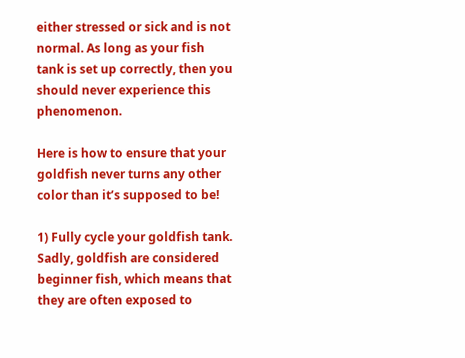either stressed or sick and is not normal. As long as your fish tank is set up correctly, then you should never experience this phenomenon.

Here is how to ensure that your goldfish never turns any other color than it’s supposed to be!

1) Fully cycle your goldfish tank. Sadly, goldfish are considered beginner fish, which means that they are often exposed to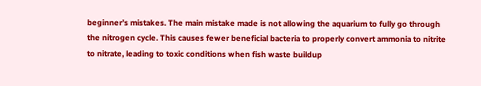beginner’s mistakes. The main mistake made is not allowing the aquarium to fully go through the nitrogen cycle. This causes fewer beneficial bacteria to properly convert ammonia to nitrite to nitrate, leading to toxic conditions when fish waste buildup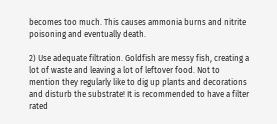becomes too much. This causes ammonia burns and nitrite poisoning and eventually death.

2) Use adequate filtration. Goldfish are messy fish, creating a lot of waste and leaving a lot of leftover food. Not to mention they regularly like to dig up plants and decorations and disturb the substrate! It is recommended to have a filter rated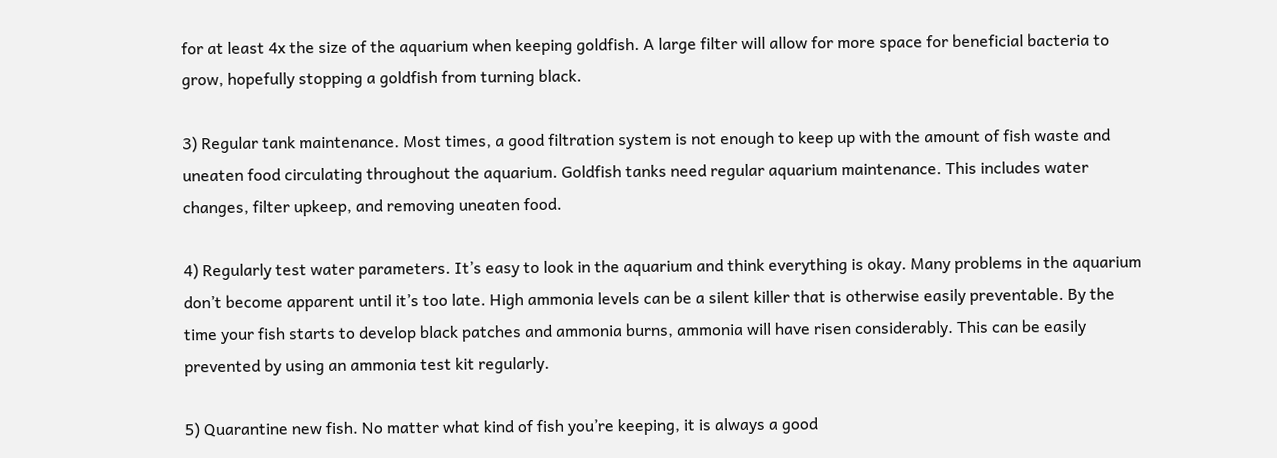for at least 4x the size of the aquarium when keeping goldfish. A large filter will allow for more space for beneficial bacteria to grow, hopefully stopping a goldfish from turning black.

3) Regular tank maintenance. Most times, a good filtration system is not enough to keep up with the amount of fish waste and uneaten food circulating throughout the aquarium. Goldfish tanks need regular aquarium maintenance. This includes water changes, filter upkeep, and removing uneaten food.

4) Regularly test water parameters. It’s easy to look in the aquarium and think everything is okay. Many problems in the aquarium don’t become apparent until it’s too late. High ammonia levels can be a silent killer that is otherwise easily preventable. By the time your fish starts to develop black patches and ammonia burns, ammonia will have risen considerably. This can be easily prevented by using an ammonia test kit regularly.

5) Quarantine new fish. No matter what kind of fish you’re keeping, it is always a good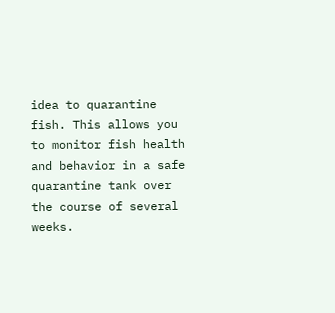idea to quarantine fish. This allows you to monitor fish health and behavior in a safe quarantine tank over the course of several weeks.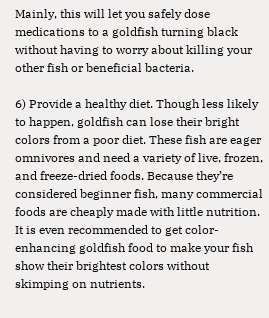Mainly, this will let you safely dose medications to a goldfish turning black without having to worry about killing your other fish or beneficial bacteria.

6) Provide a healthy diet. Though less likely to happen, goldfish can lose their bright colors from a poor diet. These fish are eager omnivores and need a variety of live, frozen, and freeze-dried foods. Because they’re considered beginner fish, many commercial foods are cheaply made with little nutrition. It is even recommended to get color-enhancing goldfish food to make your fish show their brightest colors without skimping on nutrients.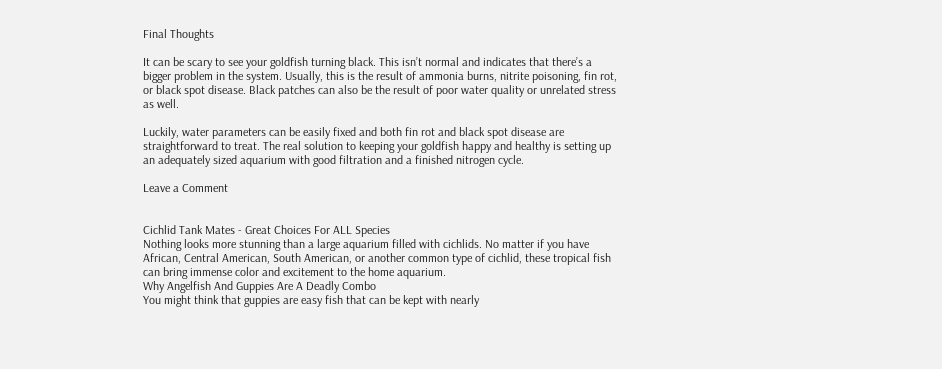Final Thoughts

It can be scary to see your goldfish turning black. This isn’t normal and indicates that there’s a bigger problem in the system. Usually, this is the result of ammonia burns, nitrite poisoning, fin rot, or black spot disease. Black patches can also be the result of poor water quality or unrelated stress as well.

Luckily, water parameters can be easily fixed and both fin rot and black spot disease are straightforward to treat. The real solution to keeping your goldfish happy and healthy is setting up an adequately sized aquarium with good filtration and a finished nitrogen cycle.

Leave a Comment


Cichlid Tank Mates - Great Choices For ALL Species
Nothing looks more stunning than a large aquarium filled with cichlids. No matter if you have African, Central American, South American, or another common type of cichlid, these tropical fish can bring immense color and excitement to the home aquarium.
Why Angelfish And Guppies Are A Deadly Combo
You might think that guppies are easy fish that can be kept with nearly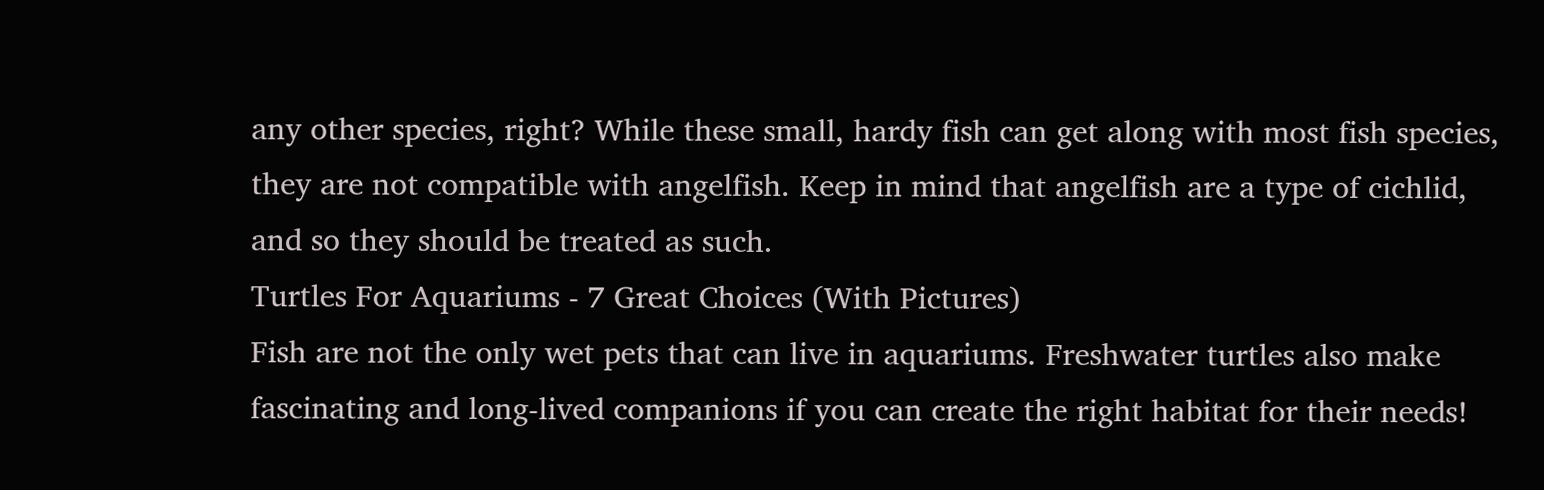any other species, right? While these small, hardy fish can get along with most fish species, they are not compatible with angelfish. Keep in mind that angelfish are a type of cichlid, and so they should be treated as such.
Turtles For Aquariums - 7 Great Choices (With Pictures)
Fish are not the only wet pets that can live in aquariums. Freshwater turtles also make fascinating and long-lived companions if you can create the right habitat for their needs!